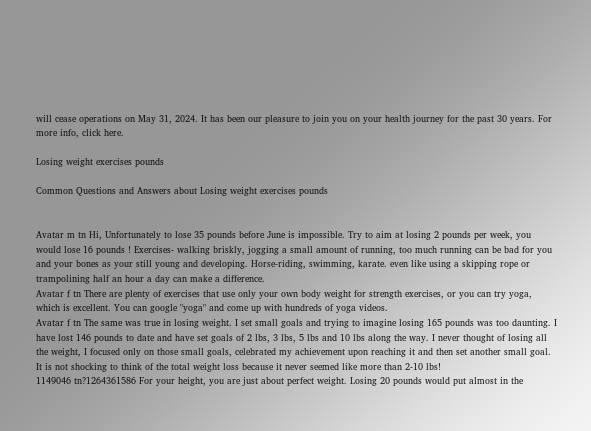will cease operations on May 31, 2024. It has been our pleasure to join you on your health journey for the past 30 years. For more info, click here.

Losing weight exercises pounds

Common Questions and Answers about Losing weight exercises pounds


Avatar m tn Hi, Unfortunately to lose 35 pounds before June is impossible. Try to aim at losing 2 pounds per week, you would lose 16 pounds ! Exercises- walking briskly, jogging a small amount of running, too much running can be bad for you and your bones as your still young and developing. Horse-riding, swimming, karate. even like using a skipping rope or trampolining half an hour a day can make a difference.
Avatar f tn There are plenty of exercises that use only your own body weight for strength exercises, or you can try yoga, which is excellent. You can google "yoga" and come up with hundreds of yoga videos.
Avatar f tn The same was true in losing weight. I set small goals and trying to imagine losing 165 pounds was too daunting. I have lost 146 pounds to date and have set goals of 2 lbs, 3 lbs, 5 lbs and 10 lbs along the way. I never thought of losing all the weight, I focused only on those small goals, celebrated my achievement upon reaching it and then set another small goal. It is not shocking to think of the total weight loss because it never seemed like more than 2-10 lbs!
1149046 tn?1264361586 For your height, you are just about perfect weight. Losing 20 pounds would put almost in the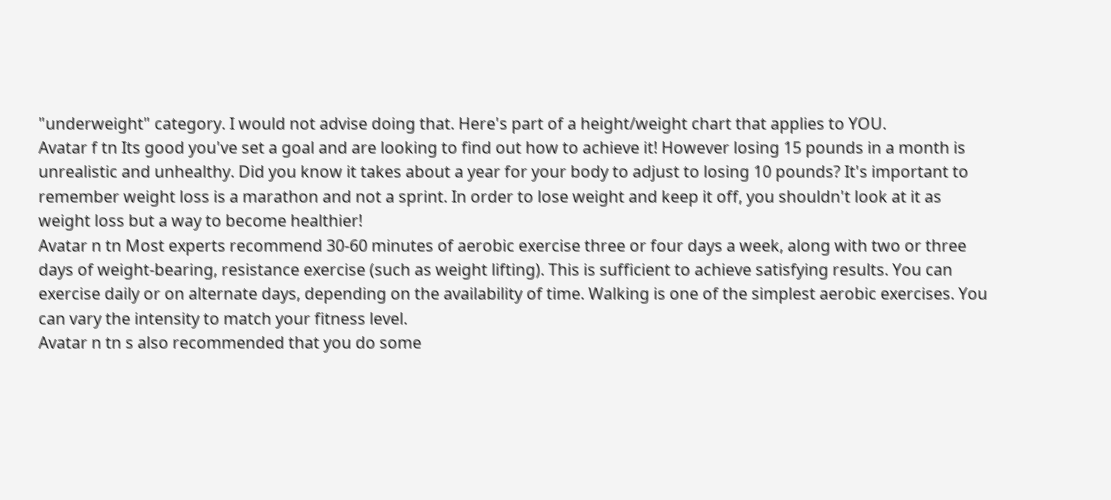"underweight" category. I would not advise doing that. Here's part of a height/weight chart that applies to YOU.
Avatar f tn Its good you've set a goal and are looking to find out how to achieve it! However losing 15 pounds in a month is unrealistic and unhealthy. Did you know it takes about a year for your body to adjust to losing 10 pounds? It's important to remember weight loss is a marathon and not a sprint. In order to lose weight and keep it off, you shouldn't look at it as weight loss but a way to become healthier!
Avatar n tn Most experts recommend 30-60 minutes of aerobic exercise three or four days a week, along with two or three days of weight-bearing, resistance exercise (such as weight lifting). This is sufficient to achieve satisfying results. You can exercise daily or on alternate days, depending on the availability of time. Walking is one of the simplest aerobic exercises. You can vary the intensity to match your fitness level.
Avatar n tn s also recommended that you do some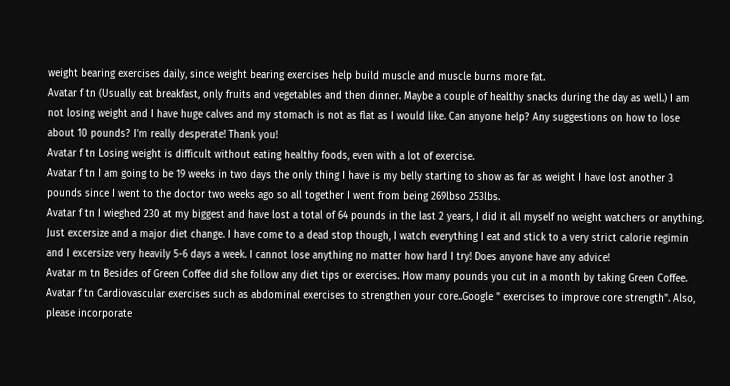weight bearing exercises daily, since weight bearing exercises help build muscle and muscle burns more fat.
Avatar f tn (Usually eat breakfast, only fruits and vegetables and then dinner. Maybe a couple of healthy snacks during the day as well.) I am not losing weight and I have huge calves and my stomach is not as flat as I would like. Can anyone help? Any suggestions on how to lose about 10 pounds? I'm really desperate! Thank you!
Avatar f tn Losing weight is difficult without eating healthy foods, even with a lot of exercise.
Avatar f tn I am going to be 19 weeks in two days the only thing I have is my belly starting to show as far as weight I have lost another 3 pounds since I went to the doctor two weeks ago so all together I went from being 269lbso 253lbs.
Avatar f tn I wieghed 230 at my biggest and have lost a total of 64 pounds in the last 2 years, I did it all myself no weight watchers or anything. Just excersize and a major diet change. I have come to a dead stop though, I watch everything I eat and stick to a very strict calorie regimin and I excersize very heavily 5-6 days a week. I cannot lose anything no matter how hard I try! Does anyone have any advice!
Avatar m tn Besides of Green Coffee did she follow any diet tips or exercises. How many pounds you cut in a month by taking Green Coffee.
Avatar f tn Cardiovascular exercises such as abdominal exercises to strengthen your core..Google " exercises to improve core strength". Also, please incorporate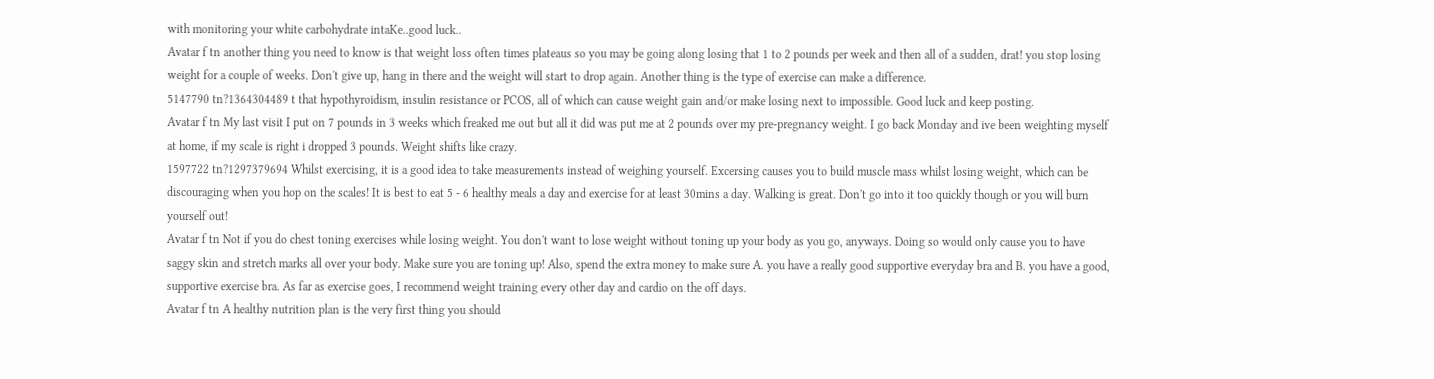with monitoring your white carbohydrate intaKe..good luck..
Avatar f tn another thing you need to know is that weight loss often times plateaus so you may be going along losing that 1 to 2 pounds per week and then all of a sudden, drat! you stop losing weight for a couple of weeks. Don't give up, hang in there and the weight will start to drop again. Another thing is the type of exercise can make a difference.
5147790 tn?1364304489 t that hypothyroidism, insulin resistance or PCOS, all of which can cause weight gain and/or make losing next to impossible. Good luck and keep posting.
Avatar f tn My last visit I put on 7 pounds in 3 weeks which freaked me out but all it did was put me at 2 pounds over my pre-pregnancy weight. I go back Monday and ive been weighting myself at home, if my scale is right i dropped 3 pounds. Weight shifts like crazy.
1597722 tn?1297379694 Whilst exercising, it is a good idea to take measurements instead of weighing yourself. Excersing causes you to build muscle mass whilst losing weight, which can be discouraging when you hop on the scales! It is best to eat 5 - 6 healthy meals a day and exercise for at least 30mins a day. Walking is great. Don't go into it too quickly though or you will burn yourself out!
Avatar f tn Not if you do chest toning exercises while losing weight. You don't want to lose weight without toning up your body as you go, anyways. Doing so would only cause you to have saggy skin and stretch marks all over your body. Make sure you are toning up! Also, spend the extra money to make sure A. you have a really good supportive everyday bra and B. you have a good, supportive exercise bra. As far as exercise goes, I recommend weight training every other day and cardio on the off days.
Avatar f tn A healthy nutrition plan is the very first thing you should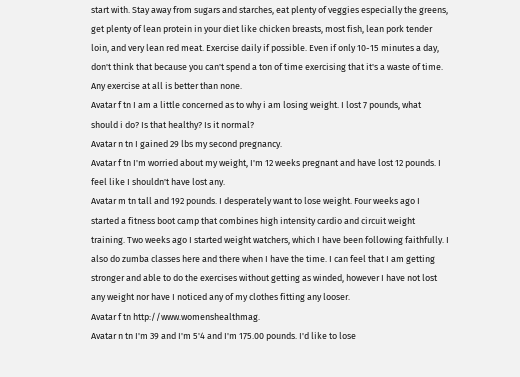start with. Stay away from sugars and starches, eat plenty of veggies especially the greens, get plenty of lean protein in your diet like chicken breasts, most fish, lean pork tender loin, and very lean red meat. Exercise daily if possible. Even if only 10-15 minutes a day, don't think that because you can't spend a ton of time exercising that it's a waste of time. Any exercise at all is better than none.
Avatar f tn I am a little concerned as to why i am losing weight. I lost 7 pounds, what should i do? Is that healthy? Is it normal?
Avatar n tn I gained 29 lbs my second pregnancy.
Avatar f tn I'm worried about my weight, I'm 12 weeks pregnant and have lost 12 pounds. I feel like I shouldn't have lost any.
Avatar m tn tall and 192 pounds. I desperately want to lose weight. Four weeks ago I started a fitness boot camp that combines high intensity cardio and circuit weight training. Two weeks ago I started weight watchers, which I have been following faithfully. I also do zumba classes here and there when I have the time. I can feel that I am getting stronger and able to do the exercises without getting as winded, however I have not lost any weight nor have I noticed any of my clothes fitting any looser.
Avatar f tn http://www.womenshealthmag.
Avatar n tn I'm 39 and I'm 5'4 and I'm 175.00 pounds. I'd like to lose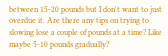between 15-20 pounds but I don't want to just overdue it. Are there any tips on trying to slowing lose a couple of pounds at a time? Like maybe 5-10 pounds gradually?